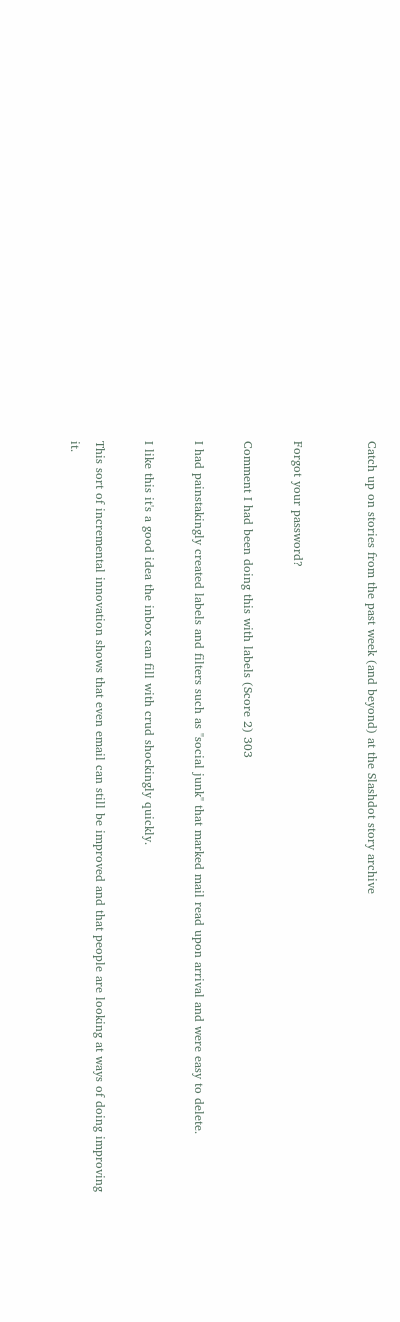Catch up on stories from the past week (and beyond) at the Slashdot story archive


Forgot your password?

Comment I had been doing this with labels (Score 2) 303

I had painstakingly created labels and filters such as "social junk" that marked mail read upon arrival and were easy to delete.

I like this it's a good idea the inbox can fill with crud shockingly quickly.

This sort of incremental innovation shows that even email can still be improved and that people are looking at ways of doing improving it.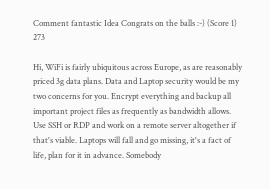Comment fantastic Idea Congrats on the balls :-) (Score 1) 273

Hi, WiFi is fairly ubiquitous across Europe, as are reasonably priced 3g data plans. Data and Laptop security would be my two concerns for you. Encrypt everything and backup all important project files as frequently as bandwidth allows. Use SSH or RDP and work on a remote server altogether if that's viable. Laptops will fall and go missing, it's a fact of life, plan for it in advance. Somebody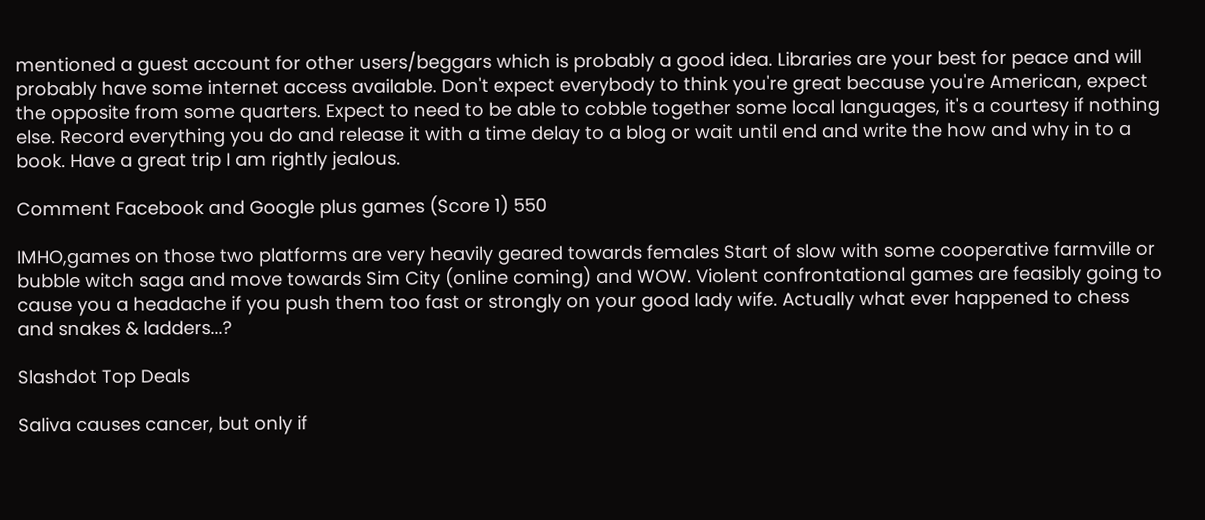mentioned a guest account for other users/beggars which is probably a good idea. Libraries are your best for peace and will probably have some internet access available. Don't expect everybody to think you're great because you're American, expect the opposite from some quarters. Expect to need to be able to cobble together some local languages, it's a courtesy if nothing else. Record everything you do and release it with a time delay to a blog or wait until end and write the how and why in to a book. Have a great trip I am rightly jealous.

Comment Facebook and Google plus games (Score 1) 550

IMHO,games on those two platforms are very heavily geared towards females Start of slow with some cooperative farmville or bubble witch saga and move towards Sim City (online coming) and WOW. Violent confrontational games are feasibly going to cause you a headache if you push them too fast or strongly on your good lady wife. Actually what ever happened to chess and snakes & ladders...?

Slashdot Top Deals

Saliva causes cancer, but only if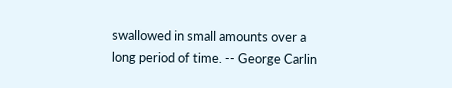swallowed in small amounts over a long period of time. -- George Carlin